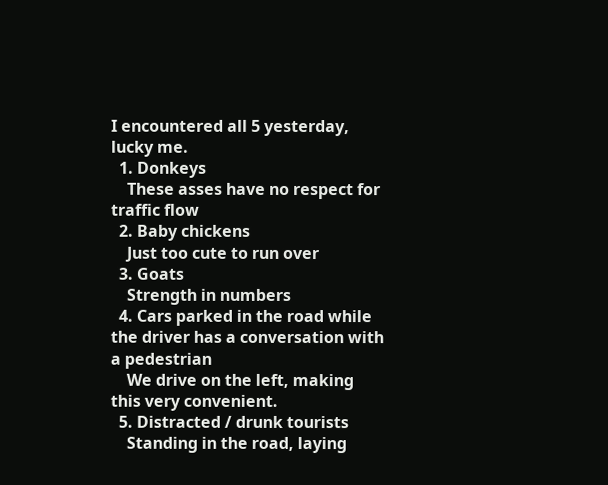I encountered all 5 yesterday, lucky me.
  1. Donkeys
    These asses have no respect for traffic flow
  2. Baby chickens
    Just too cute to run over
  3. Goats
    Strength in numbers
  4. Cars parked in the road while the driver has a conversation with a pedestrian
    We drive on the left, making this very convenient.
  5. Distracted / drunk tourists
    Standing in the road, laying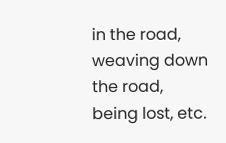in the road, weaving down the road, being lost, etc.